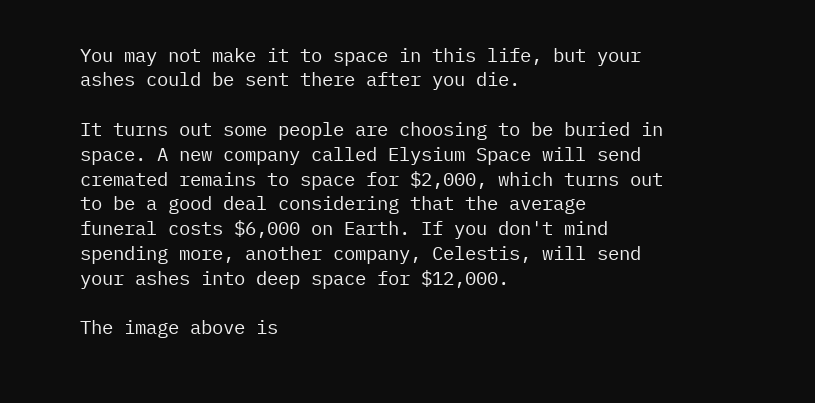You may not make it to space in this life, but your ashes could be sent there after you die.

It turns out some people are choosing to be buried in space. A new company called Elysium Space will send cremated remains to space for $2,000, which turns out to be a good deal considering that the average funeral costs $6,000 on Earth. If you don't mind spending more, another company, Celestis, will send your ashes into deep space for $12,000.

The image above is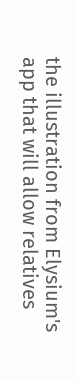the illustration from Elysium's app that will allow relatives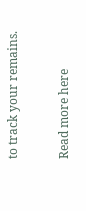to track your remains.

Read more here